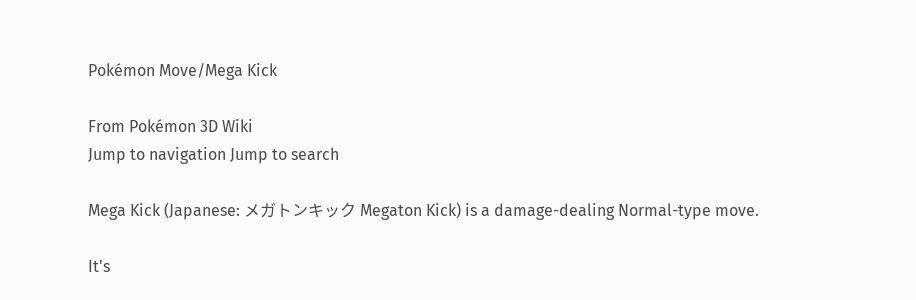Pokémon Move/Mega Kick

From Pokémon 3D Wiki
Jump to navigation Jump to search

Mega Kick (Japanese: メガトンキック Megaton Kick) is a damage-dealing Normal-type move.

It's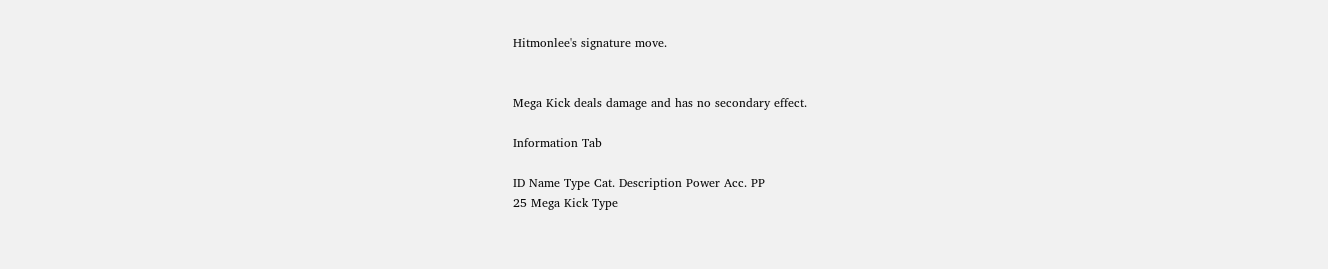Hitmonlee's signature move.


Mega Kick deals damage and has no secondary effect.

Information Tab

ID Name Type Cat. Description Power Acc. PP
25 Mega Kick Type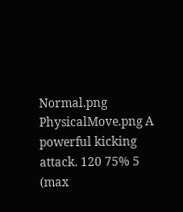Normal.png PhysicalMove.png A powerful kicking attack. 120 75% 5 (max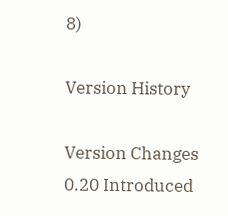8)

Version History

Version Changes
0.20 Introduced